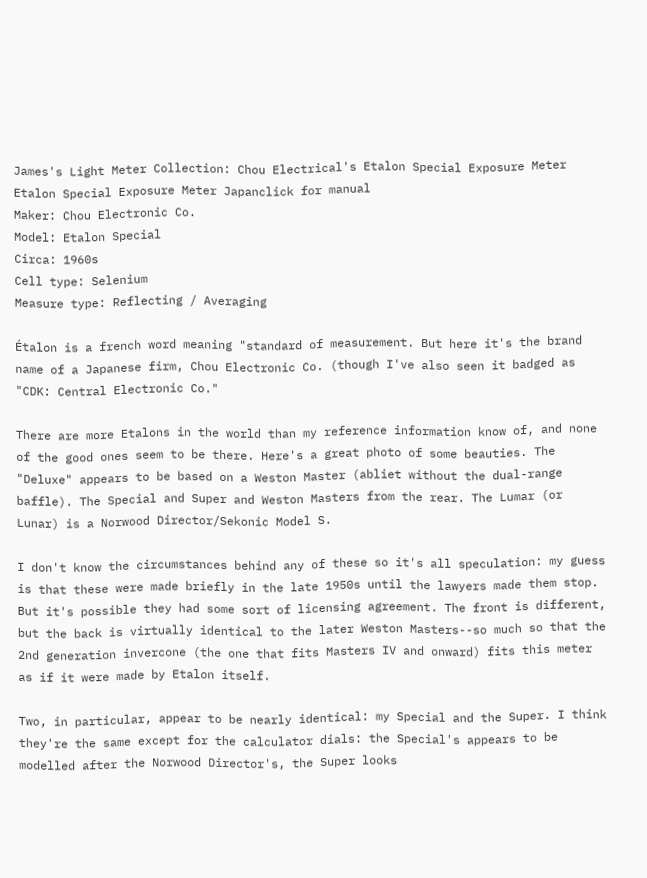James's Light Meter Collection: Chou Electrical's Etalon Special Exposure Meter
Etalon Special Exposure Meter Japanclick for manual
Maker: Chou Electronic Co.
Model: Etalon Special
Circa: 1960s
Cell type: Selenium
Measure type: Reflecting / Averaging

Étalon is a french word meaning "standard of measurement. But here it's the brand name of a Japanese firm, Chou Electronic Co. (though I've also seen it badged as "CDK: Central Electronic Co."

There are more Etalons in the world than my reference information know of, and none of the good ones seem to be there. Here's a great photo of some beauties. The "Deluxe" appears to be based on a Weston Master (abliet without the dual-range baffle). The Special and Super and Weston Masters from the rear. The Lumar (or Lunar) is a Norwood Director/Sekonic Model S.

I don't know the circumstances behind any of these so it's all speculation: my guess is that these were made briefly in the late 1950s until the lawyers made them stop. But it's possible they had some sort of licensing agreement. The front is different, but the back is virtually identical to the later Weston Masters--so much so that the 2nd generation invercone (the one that fits Masters IV and onward) fits this meter as if it were made by Etalon itself.

Two, in particular, appear to be nearly identical: my Special and the Super. I think they're the same except for the calculator dials: the Special's appears to be modelled after the Norwood Director's, the Super looks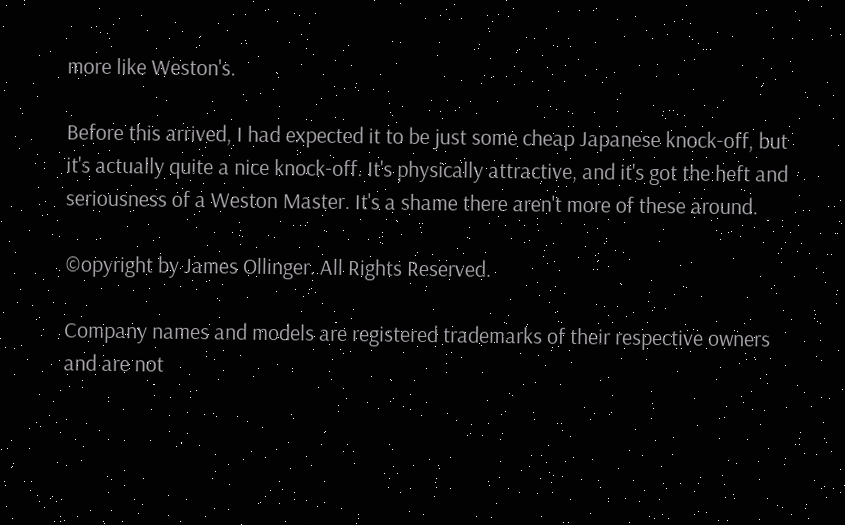more like Weston's.

Before this arrived, I had expected it to be just some cheap Japanese knock-off, but it's actually quite a nice knock-off. It's physically attractive, and it's got the heft and seriousness of a Weston Master. It's a shame there aren't more of these around.

©opyright by James Ollinger. All Rights Reserved.

Company names and models are registered trademarks of their respective owners
and are not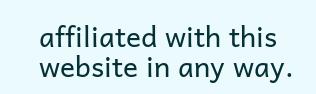affiliated with this website in any way.